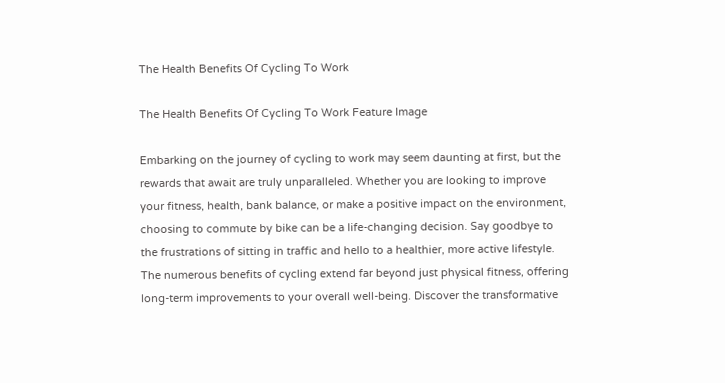The Health Benefits Of Cycling To Work

The Health Benefits Of Cycling To Work Feature Image

Embarking on the journey of cycling to work may seem daunting at first, but the rewards that await are truly unparalleled. Whether you are looking to improve your fitness, health, bank balance, or make a positive impact on the environment, choosing to commute by bike can be a life-changing decision. Say goodbye to the frustrations of sitting in traffic and hello to a healthier, more active lifestyle. The numerous benefits of cycling extend far beyond just physical fitness, offering long-term improvements to your overall well-being. Discover the transformative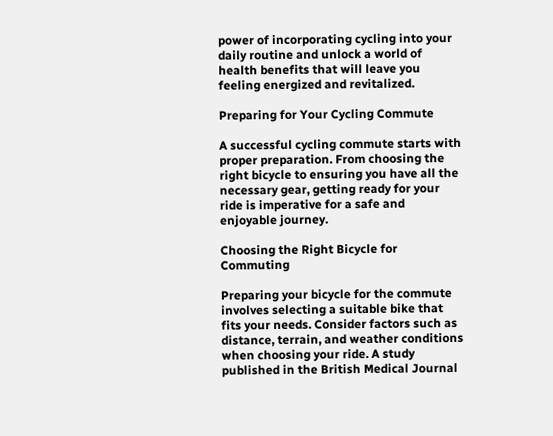power of incorporating cycling into your daily routine and unlock a world of health benefits that will leave you feeling energized and revitalized.

Preparing for Your Cycling Commute

A successful cycling commute starts with proper preparation. From choosing the right bicycle to ensuring you have all the necessary gear, getting ready for your ride is imperative for a safe and enjoyable journey.

Choosing the Right Bicycle for Commuting

Preparing your bicycle for the commute involves selecting a suitable bike that fits your needs. Consider factors such as distance, terrain, and weather conditions when choosing your ride. A study published in the British Medical Journal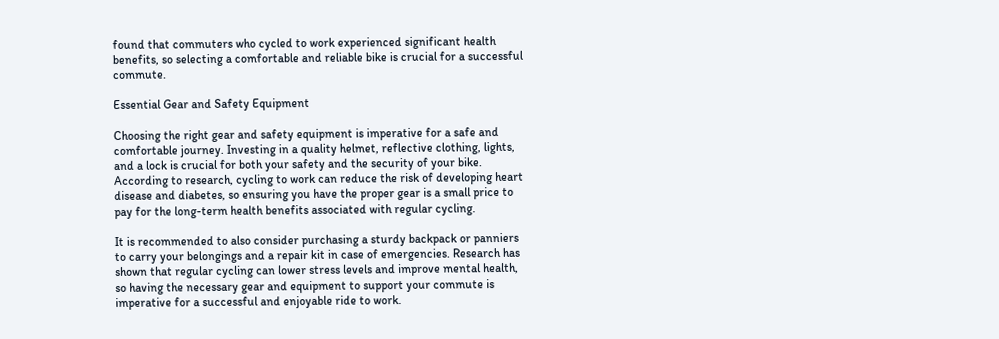found that commuters who cycled to work experienced significant health benefits, so selecting a comfortable and reliable bike is crucial for a successful commute.

Essential Gear and Safety Equipment

Choosing the right gear and safety equipment is imperative for a safe and comfortable journey. Investing in a quality helmet, reflective clothing, lights, and a lock is crucial for both your safety and the security of your bike. According to research, cycling to work can reduce the risk of developing heart disease and diabetes, so ensuring you have the proper gear is a small price to pay for the long-term health benefits associated with regular cycling.

It is recommended to also consider purchasing a sturdy backpack or panniers to carry your belongings and a repair kit in case of emergencies. Research has shown that regular cycling can lower stress levels and improve mental health, so having the necessary gear and equipment to support your commute is imperative for a successful and enjoyable ride to work.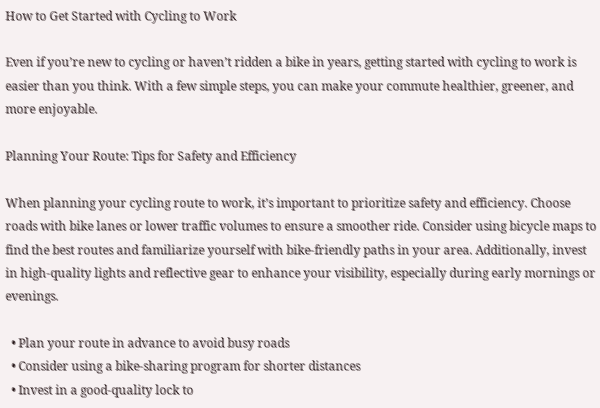How to Get Started with Cycling to Work

Even if you’re new to cycling or haven’t ridden a bike in years, getting started with cycling to work is easier than you think. With a few simple steps, you can make your commute healthier, greener, and more enjoyable.

Planning Your Route: Tips for Safety and Efficiency

When planning your cycling route to work, it’s important to prioritize safety and efficiency. Choose roads with bike lanes or lower traffic volumes to ensure a smoother ride. Consider using bicycle maps to find the best routes and familiarize yourself with bike-friendly paths in your area. Additionally, invest in high-quality lights and reflective gear to enhance your visibility, especially during early mornings or evenings.

  • Plan your route in advance to avoid busy roads
  • Consider using a bike-sharing program for shorter distances
  • Invest in a good-quality lock to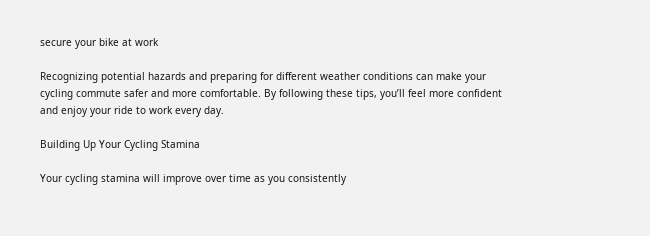secure your bike at work

Recognizing potential hazards and preparing for different weather conditions can make your cycling commute safer and more comfortable. By following these tips, you’ll feel more confident and enjoy your ride to work every day.

Building Up Your Cycling Stamina

Your cycling stamina will improve over time as you consistently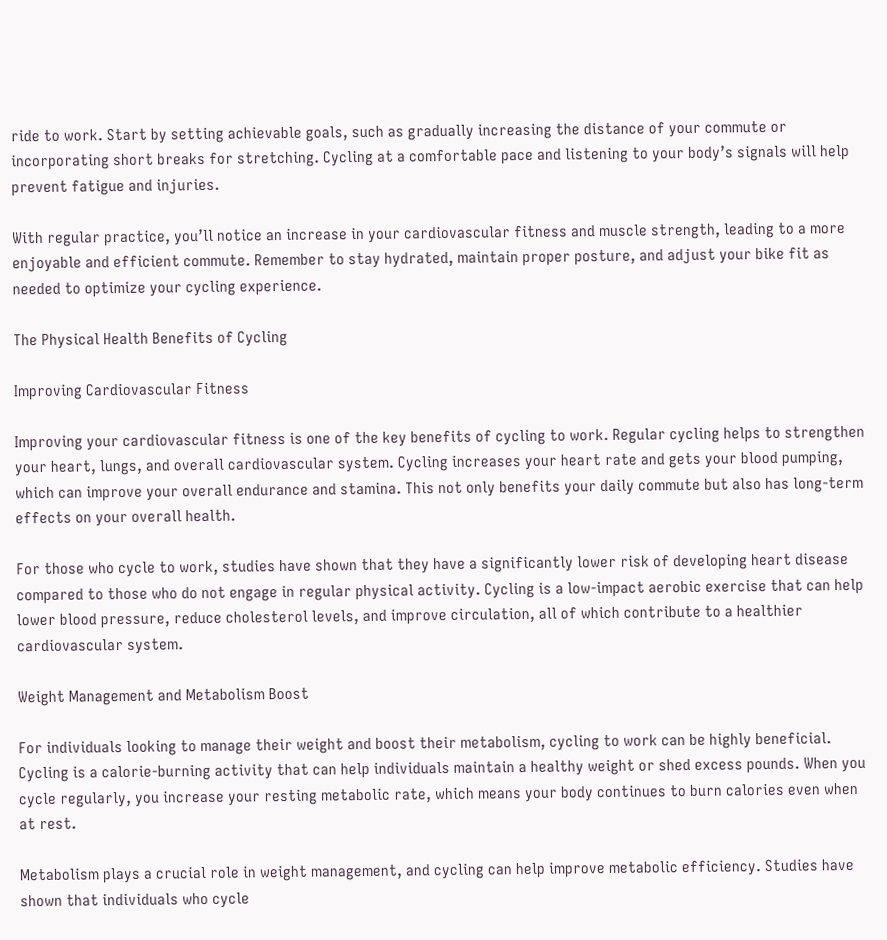ride to work. Start by setting achievable goals, such as gradually increasing the distance of your commute or incorporating short breaks for stretching. Cycling at a comfortable pace and listening to your body’s signals will help prevent fatigue and injuries.

With regular practice, you’ll notice an increase in your cardiovascular fitness and muscle strength, leading to a more enjoyable and efficient commute. Remember to stay hydrated, maintain proper posture, and adjust your bike fit as needed to optimize your cycling experience.

The Physical Health Benefits of Cycling

Improving Cardiovascular Fitness

Improving your cardiovascular fitness is one of the key benefits of cycling to work. Regular cycling helps to strengthen your heart, lungs, and overall cardiovascular system. Cycling increases your heart rate and gets your blood pumping, which can improve your overall endurance and stamina. This not only benefits your daily commute but also has long-term effects on your overall health.

For those who cycle to work, studies have shown that they have a significantly lower risk of developing heart disease compared to those who do not engage in regular physical activity. Cycling is a low-impact aerobic exercise that can help lower blood pressure, reduce cholesterol levels, and improve circulation, all of which contribute to a healthier cardiovascular system.

Weight Management and Metabolism Boost

For individuals looking to manage their weight and boost their metabolism, cycling to work can be highly beneficial. Cycling is a calorie-burning activity that can help individuals maintain a healthy weight or shed excess pounds. When you cycle regularly, you increase your resting metabolic rate, which means your body continues to burn calories even when at rest.

Metabolism plays a crucial role in weight management, and cycling can help improve metabolic efficiency. Studies have shown that individuals who cycle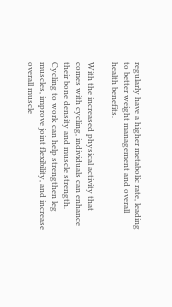regularly have a higher metabolic rate, leading to better weight management and overall health benefits.

With the increased physical activity that comes with cycling, individuals can enhance their bone density and muscle strength. Cycling to work can help strengthen leg muscles, improve joint flexibility, and increase overall muscle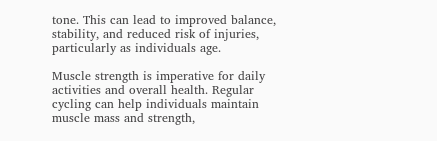tone. This can lead to improved balance, stability, and reduced risk of injuries, particularly as individuals age.

Muscle strength is imperative for daily activities and overall health. Regular cycling can help individuals maintain muscle mass and strength,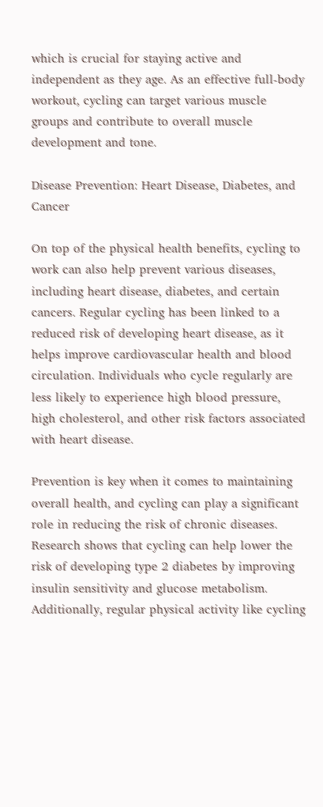which is crucial for staying active and independent as they age. As an effective full-body workout, cycling can target various muscle groups and contribute to overall muscle development and tone.

Disease Prevention: Heart Disease, Diabetes, and Cancer

On top of the physical health benefits, cycling to work can also help prevent various diseases, including heart disease, diabetes, and certain cancers. Regular cycling has been linked to a reduced risk of developing heart disease, as it helps improve cardiovascular health and blood circulation. Individuals who cycle regularly are less likely to experience high blood pressure, high cholesterol, and other risk factors associated with heart disease.

Prevention is key when it comes to maintaining overall health, and cycling can play a significant role in reducing the risk of chronic diseases. Research shows that cycling can help lower the risk of developing type 2 diabetes by improving insulin sensitivity and glucose metabolism. Additionally, regular physical activity like cycling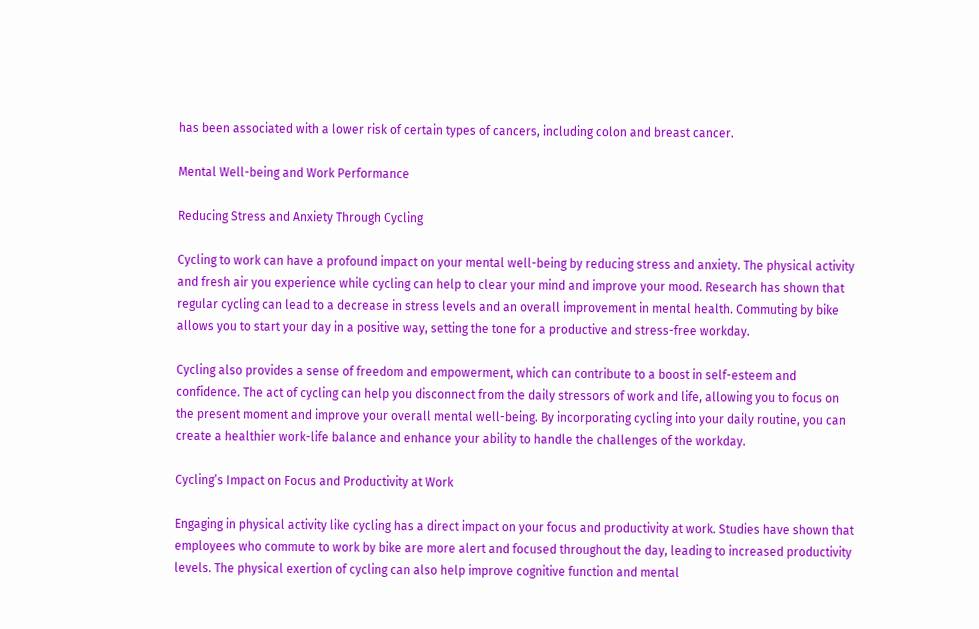has been associated with a lower risk of certain types of cancers, including colon and breast cancer.

Mental Well-being and Work Performance

Reducing Stress and Anxiety Through Cycling

Cycling to work can have a profound impact on your mental well-being by reducing stress and anxiety. The physical activity and fresh air you experience while cycling can help to clear your mind and improve your mood. Research has shown that regular cycling can lead to a decrease in stress levels and an overall improvement in mental health. Commuting by bike allows you to start your day in a positive way, setting the tone for a productive and stress-free workday.

Cycling also provides a sense of freedom and empowerment, which can contribute to a boost in self-esteem and confidence. The act of cycling can help you disconnect from the daily stressors of work and life, allowing you to focus on the present moment and improve your overall mental well-being. By incorporating cycling into your daily routine, you can create a healthier work-life balance and enhance your ability to handle the challenges of the workday.

Cycling’s Impact on Focus and Productivity at Work

Engaging in physical activity like cycling has a direct impact on your focus and productivity at work. Studies have shown that employees who commute to work by bike are more alert and focused throughout the day, leading to increased productivity levels. The physical exertion of cycling can also help improve cognitive function and mental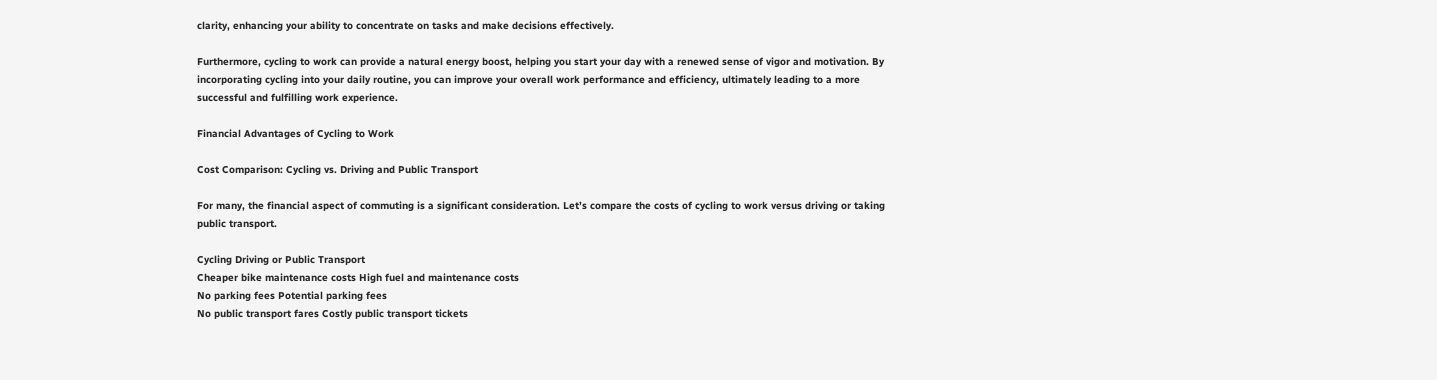clarity, enhancing your ability to concentrate on tasks and make decisions effectively.

Furthermore, cycling to work can provide a natural energy boost, helping you start your day with a renewed sense of vigor and motivation. By incorporating cycling into your daily routine, you can improve your overall work performance and efficiency, ultimately leading to a more successful and fulfilling work experience.

Financial Advantages of Cycling to Work

Cost Comparison: Cycling vs. Driving and Public Transport

For many, the financial aspect of commuting is a significant consideration. Let’s compare the costs of cycling to work versus driving or taking public transport.

Cycling Driving or Public Transport
Cheaper bike maintenance costs High fuel and maintenance costs
No parking fees Potential parking fees
No public transport fares Costly public transport tickets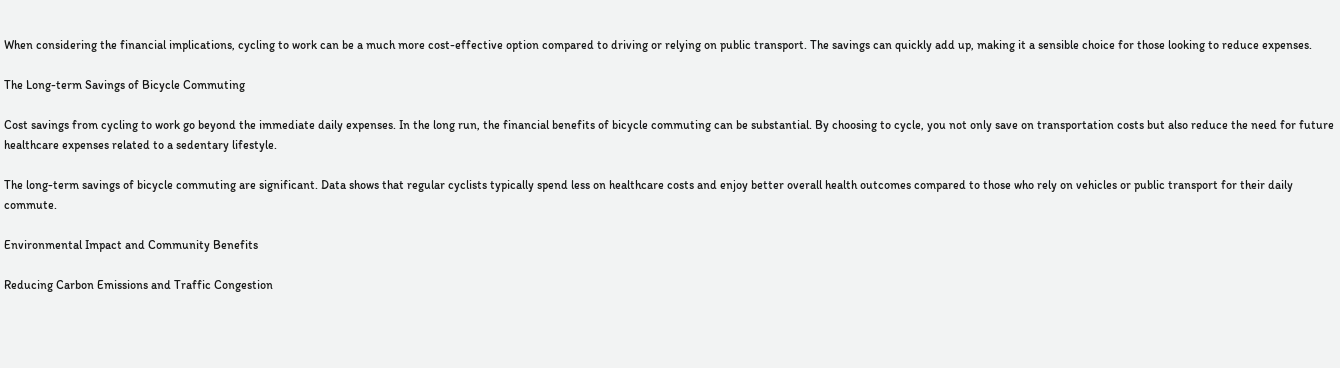When considering the financial implications, cycling to work can be a much more cost-effective option compared to driving or relying on public transport. The savings can quickly add up, making it a sensible choice for those looking to reduce expenses.

The Long-term Savings of Bicycle Commuting

Cost savings from cycling to work go beyond the immediate daily expenses. In the long run, the financial benefits of bicycle commuting can be substantial. By choosing to cycle, you not only save on transportation costs but also reduce the need for future healthcare expenses related to a sedentary lifestyle.

The long-term savings of bicycle commuting are significant. Data shows that regular cyclists typically spend less on healthcare costs and enjoy better overall health outcomes compared to those who rely on vehicles or public transport for their daily commute.

Environmental Impact and Community Benefits

Reducing Carbon Emissions and Traffic Congestion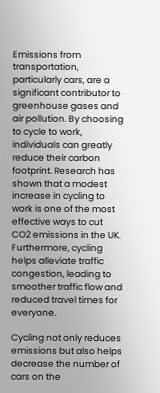Emissions from transportation, particularly cars, are a significant contributor to greenhouse gases and air pollution. By choosing to cycle to work, individuals can greatly reduce their carbon footprint. Research has shown that a modest increase in cycling to work is one of the most effective ways to cut CO2 emissions in the UK. Furthermore, cycling helps alleviate traffic congestion, leading to smoother traffic flow and reduced travel times for everyone.

Cycling not only reduces emissions but also helps decrease the number of cars on the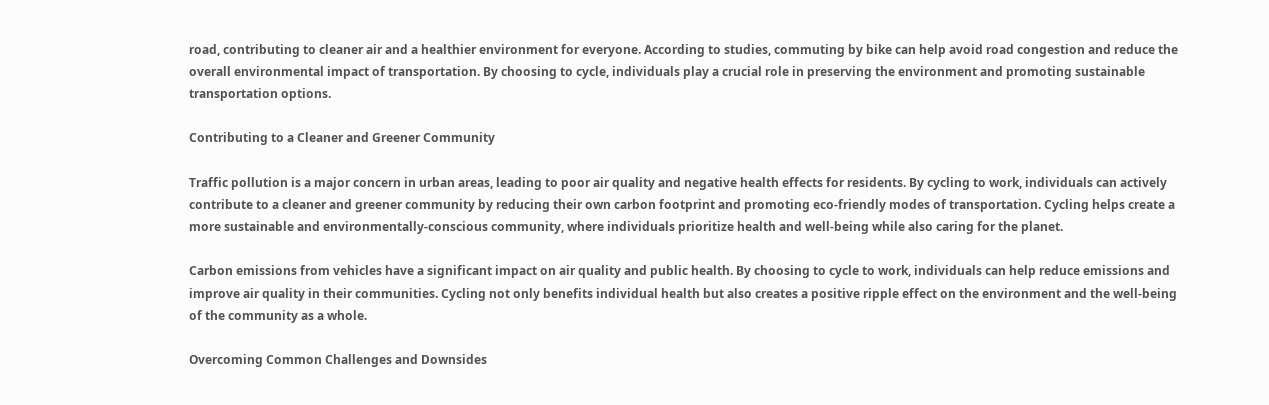road, contributing to cleaner air and a healthier environment for everyone. According to studies, commuting by bike can help avoid road congestion and reduce the overall environmental impact of transportation. By choosing to cycle, individuals play a crucial role in preserving the environment and promoting sustainable transportation options.

Contributing to a Cleaner and Greener Community

Traffic pollution is a major concern in urban areas, leading to poor air quality and negative health effects for residents. By cycling to work, individuals can actively contribute to a cleaner and greener community by reducing their own carbon footprint and promoting eco-friendly modes of transportation. Cycling helps create a more sustainable and environmentally-conscious community, where individuals prioritize health and well-being while also caring for the planet.

Carbon emissions from vehicles have a significant impact on air quality and public health. By choosing to cycle to work, individuals can help reduce emissions and improve air quality in their communities. Cycling not only benefits individual health but also creates a positive ripple effect on the environment and the well-being of the community as a whole.

Overcoming Common Challenges and Downsides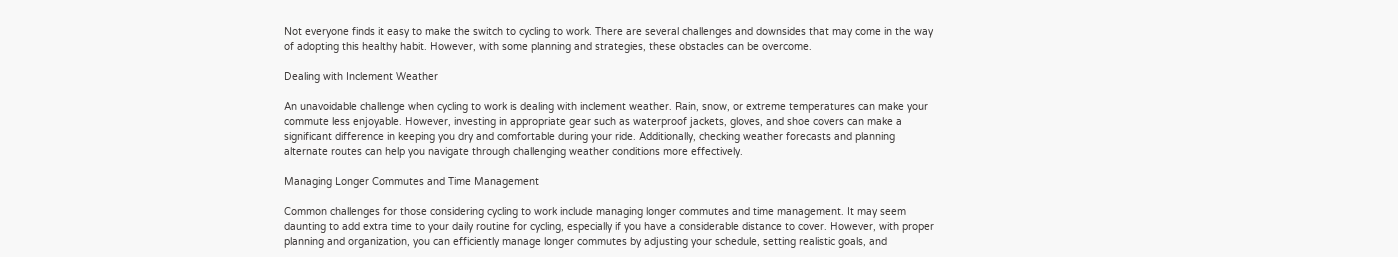Not everyone finds it easy to make the switch to cycling to work. There are several challenges and downsides that may come in the way of adopting this healthy habit. However, with some planning and strategies, these obstacles can be overcome.

Dealing with Inclement Weather

An unavoidable challenge when cycling to work is dealing with inclement weather. Rain, snow, or extreme temperatures can make your commute less enjoyable. However, investing in appropriate gear such as waterproof jackets, gloves, and shoe covers can make a significant difference in keeping you dry and comfortable during your ride. Additionally, checking weather forecasts and planning alternate routes can help you navigate through challenging weather conditions more effectively.

Managing Longer Commutes and Time Management

Common challenges for those considering cycling to work include managing longer commutes and time management. It may seem daunting to add extra time to your daily routine for cycling, especially if you have a considerable distance to cover. However, with proper planning and organization, you can efficiently manage longer commutes by adjusting your schedule, setting realistic goals, and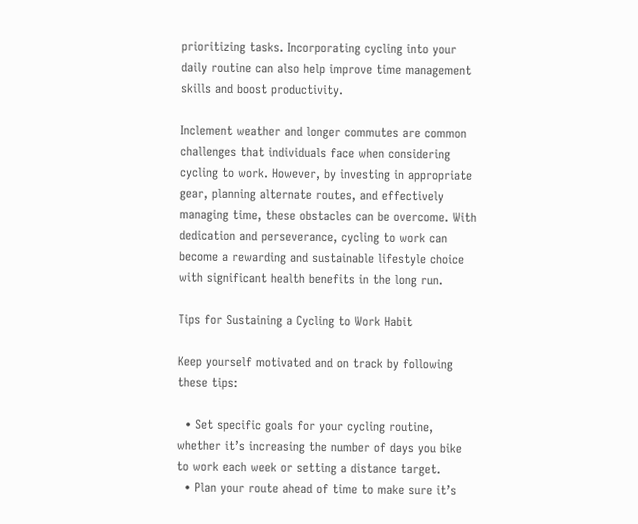prioritizing tasks. Incorporating cycling into your daily routine can also help improve time management skills and boost productivity.

Inclement weather and longer commutes are common challenges that individuals face when considering cycling to work. However, by investing in appropriate gear, planning alternate routes, and effectively managing time, these obstacles can be overcome. With dedication and perseverance, cycling to work can become a rewarding and sustainable lifestyle choice with significant health benefits in the long run.

Tips for Sustaining a Cycling to Work Habit

Keep yourself motivated and on track by following these tips:

  • Set specific goals for your cycling routine, whether it’s increasing the number of days you bike to work each week or setting a distance target.
  • Plan your route ahead of time to make sure it’s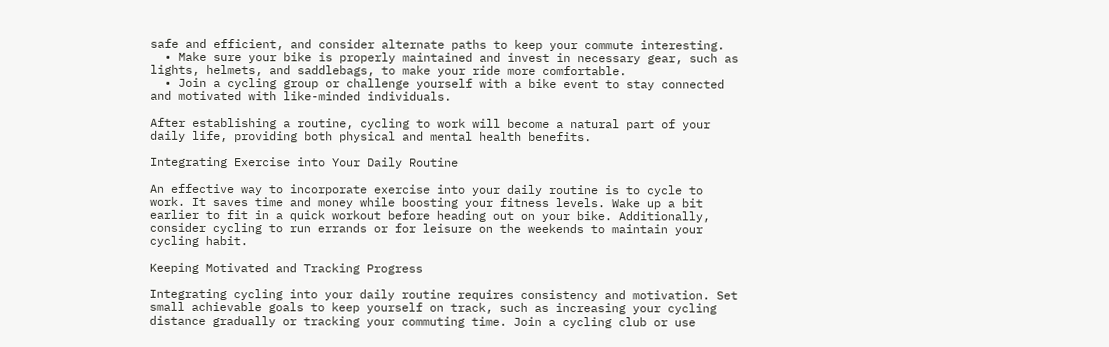safe and efficient, and consider alternate paths to keep your commute interesting.
  • Make sure your bike is properly maintained and invest in necessary gear, such as lights, helmets, and saddlebags, to make your ride more comfortable.
  • Join a cycling group or challenge yourself with a bike event to stay connected and motivated with like-minded individuals.

After establishing a routine, cycling to work will become a natural part of your daily life, providing both physical and mental health benefits.

Integrating Exercise into Your Daily Routine

An effective way to incorporate exercise into your daily routine is to cycle to work. It saves time and money while boosting your fitness levels. Wake up a bit earlier to fit in a quick workout before heading out on your bike. Additionally, consider cycling to run errands or for leisure on the weekends to maintain your cycling habit.

Keeping Motivated and Tracking Progress

Integrating cycling into your daily routine requires consistency and motivation. Set small achievable goals to keep yourself on track, such as increasing your cycling distance gradually or tracking your commuting time. Join a cycling club or use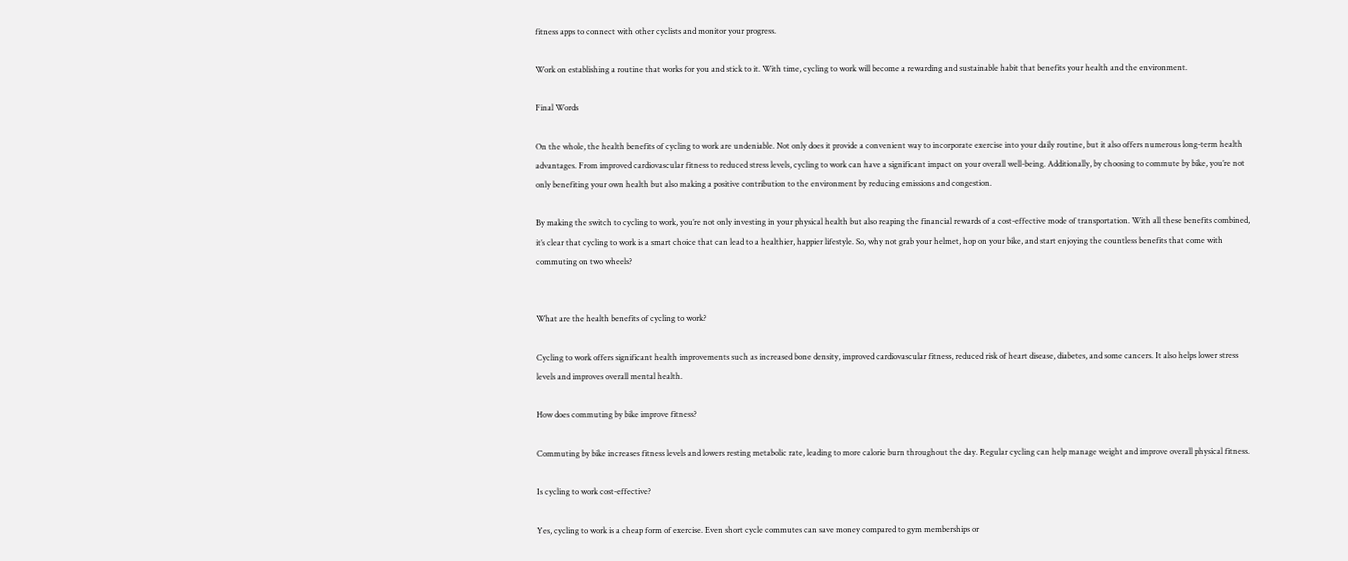fitness apps to connect with other cyclists and monitor your progress.

Work on establishing a routine that works for you and stick to it. With time, cycling to work will become a rewarding and sustainable habit that benefits your health and the environment.

Final Words

On the whole, the health benefits of cycling to work are undeniable. Not only does it provide a convenient way to incorporate exercise into your daily routine, but it also offers numerous long-term health advantages. From improved cardiovascular fitness to reduced stress levels, cycling to work can have a significant impact on your overall well-being. Additionally, by choosing to commute by bike, you’re not only benefiting your own health but also making a positive contribution to the environment by reducing emissions and congestion.

By making the switch to cycling to work, you’re not only investing in your physical health but also reaping the financial rewards of a cost-effective mode of transportation. With all these benefits combined, it’s clear that cycling to work is a smart choice that can lead to a healthier, happier lifestyle. So, why not grab your helmet, hop on your bike, and start enjoying the countless benefits that come with commuting on two wheels?


What are the health benefits of cycling to work?

Cycling to work offers significant health improvements such as increased bone density, improved cardiovascular fitness, reduced risk of heart disease, diabetes, and some cancers. It also helps lower stress levels and improves overall mental health.

How does commuting by bike improve fitness?

Commuting by bike increases fitness levels and lowers resting metabolic rate, leading to more calorie burn throughout the day. Regular cycling can help manage weight and improve overall physical fitness.

Is cycling to work cost-effective?

Yes, cycling to work is a cheap form of exercise. Even short cycle commutes can save money compared to gym memberships or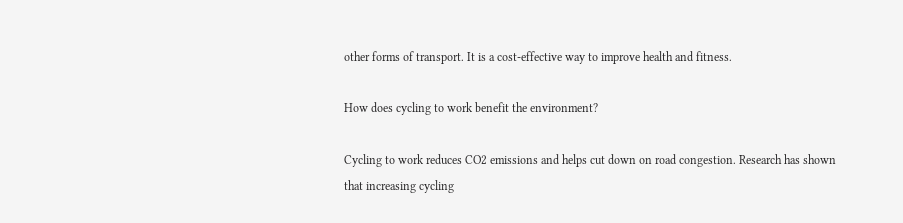other forms of transport. It is a cost-effective way to improve health and fitness.

How does cycling to work benefit the environment?

Cycling to work reduces CO2 emissions and helps cut down on road congestion. Research has shown that increasing cycling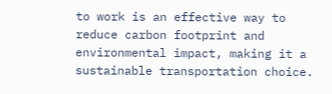to work is an effective way to reduce carbon footprint and environmental impact, making it a sustainable transportation choice.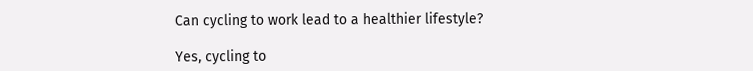Can cycling to work lead to a healthier lifestyle?

Yes, cycling to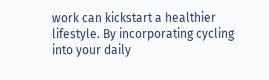work can kickstart a healthier lifestyle. By incorporating cycling into your daily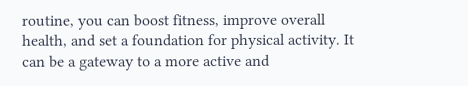routine, you can boost fitness, improve overall health, and set a foundation for physical activity. It can be a gateway to a more active and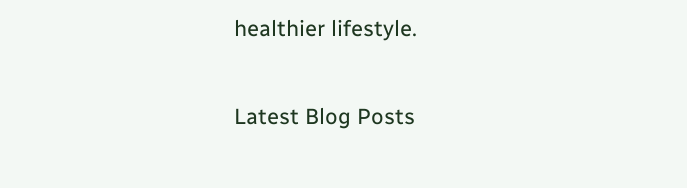healthier lifestyle.

Latest Blog Posts